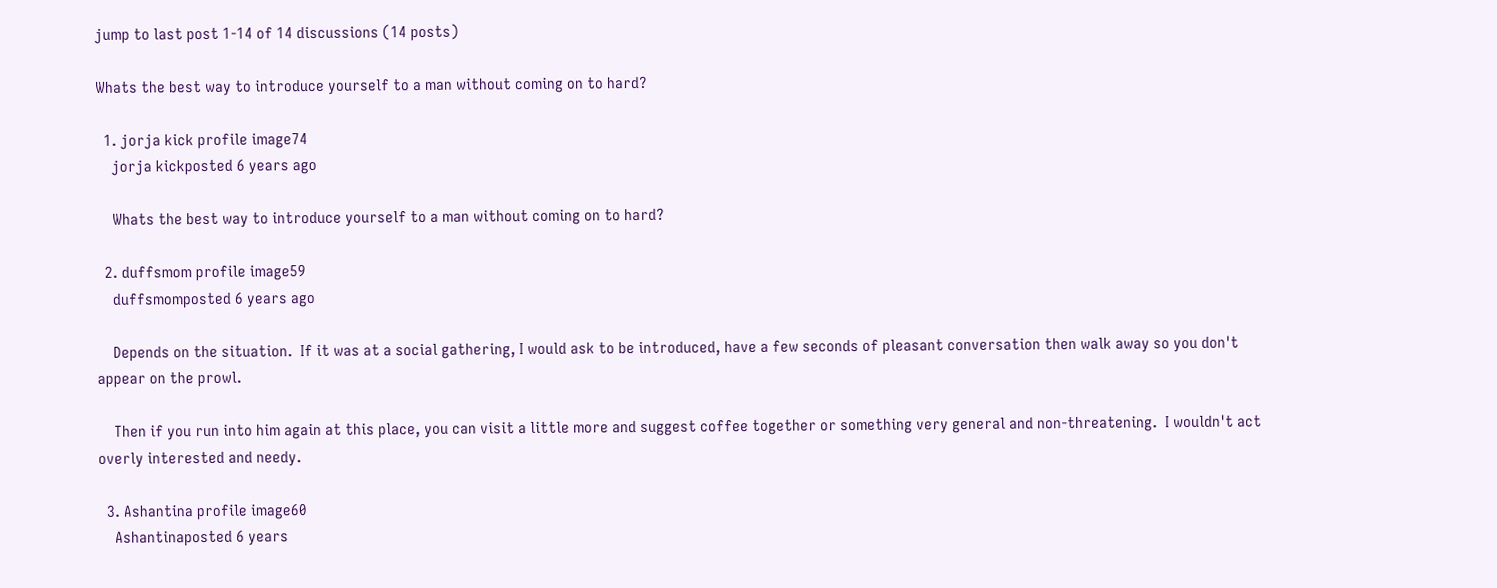jump to last post 1-14 of 14 discussions (14 posts)

Whats the best way to introduce yourself to a man without coming on to hard?

  1. jorja kick profile image74
    jorja kickposted 6 years ago

    Whats the best way to introduce yourself to a man without coming on to hard?

  2. duffsmom profile image59
    duffsmomposted 6 years ago

    Depends on the situation.  If it was at a social gathering, I would ask to be introduced, have a few seconds of pleasant conversation then walk away so you don't appear on the prowl.

    Then if you run into him again at this place, you can visit a little more and suggest coffee together or something very general and non-threatening.  I wouldn't act overly interested and needy.

  3. Ashantina profile image60
    Ashantinaposted 6 years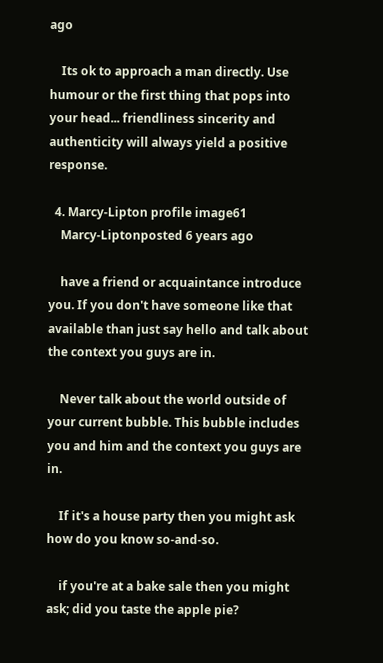ago

    Its ok to approach a man directly. Use humour or the first thing that pops into your head... friendliness sincerity and authenticity will always yield a positive response.

  4. Marcy-Lipton profile image61
    Marcy-Liptonposted 6 years ago

    have a friend or acquaintance introduce you. If you don't have someone like that available than just say hello and talk about the context you guys are in.

    Never talk about the world outside of your current bubble. This bubble includes you and him and the context you guys are in.

    If it's a house party then you might ask how do you know so-and-so.

    if you're at a bake sale then you might ask; did you taste the apple pie?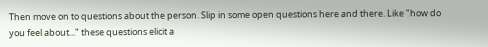Then move on to questions about the person. Slip in some open questions here and there. Like "how do you feel about..." these questions elicit a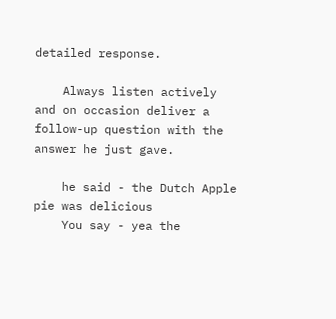detailed response.

    Always listen actively and on occasion deliver a follow-up question with the answer he just gave.

    he said - the Dutch Apple pie was delicious
    You say - yea the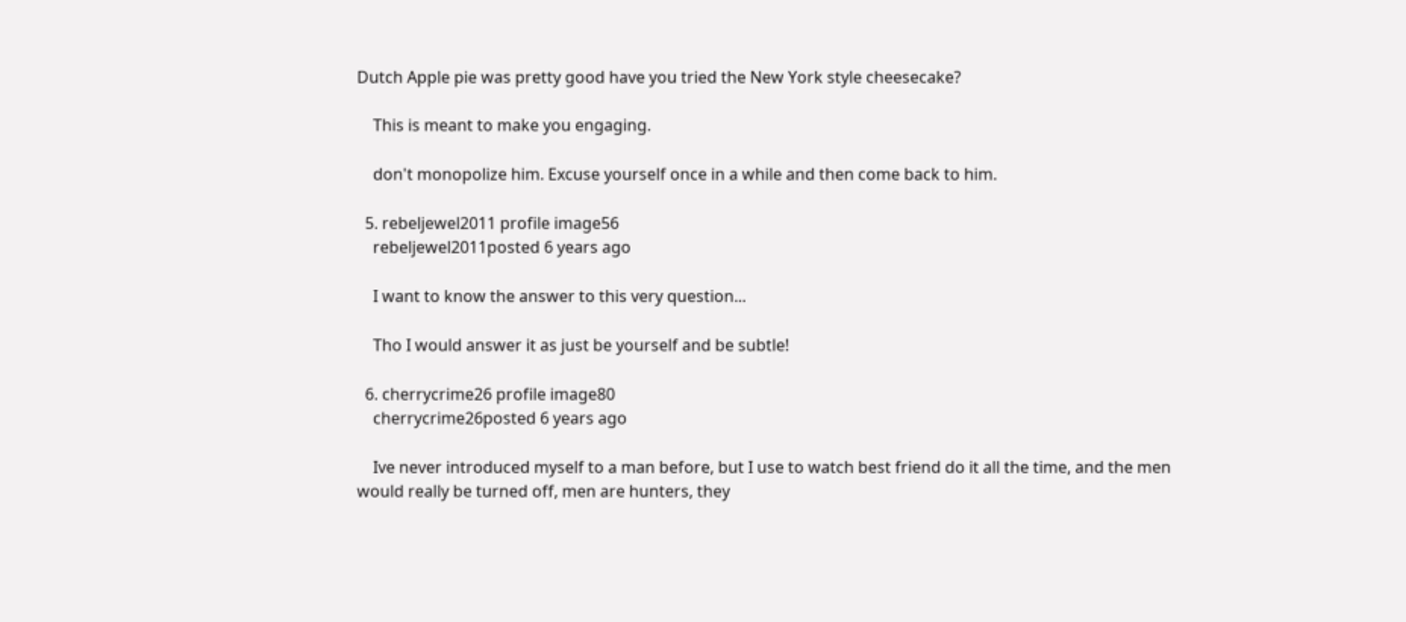Dutch Apple pie was pretty good have you tried the New York style cheesecake?

    This is meant to make you engaging.

    don't monopolize him. Excuse yourself once in a while and then come back to him.

  5. rebeljewel2011 profile image56
    rebeljewel2011posted 6 years ago

    I want to know the answer to this very question...

    Tho I would answer it as just be yourself and be subtle!

  6. cherrycrime26 profile image80
    cherrycrime26posted 6 years ago

    Ive never introduced myself to a man before, but I use to watch best friend do it all the time, and the men would really be turned off, men are hunters, they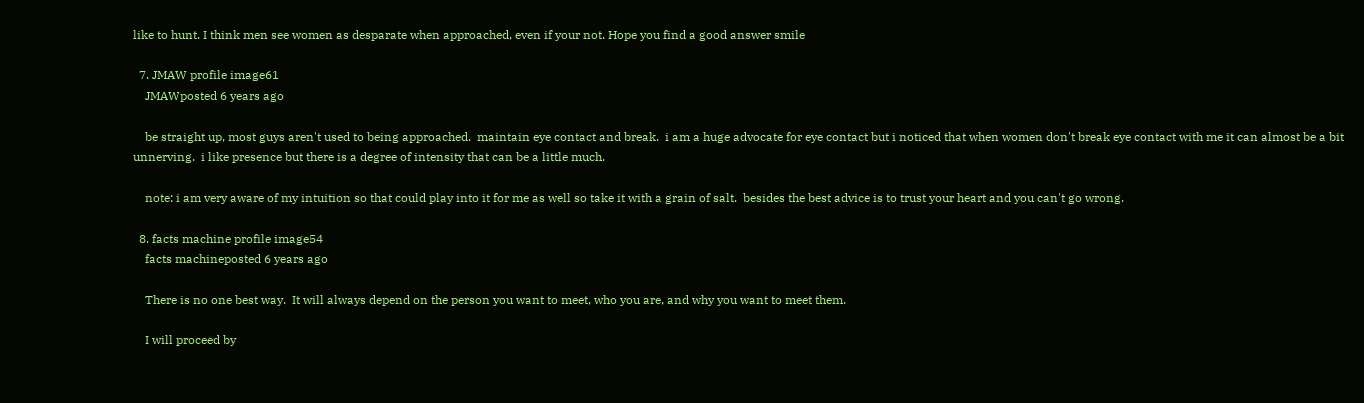like to hunt. I think men see women as desparate when approached, even if your not. Hope you find a good answer smile

  7. JMAW profile image61
    JMAWposted 6 years ago

    be straight up, most guys aren't used to being approached.  maintain eye contact and break.  i am a huge advocate for eye contact but i noticed that when women don't break eye contact with me it can almost be a bit unnerving.  i like presence but there is a degree of intensity that can be a little much.

    note: i am very aware of my intuition so that could play into it for me as well so take it with a grain of salt.  besides the best advice is to trust your heart and you can't go wrong.

  8. facts machine profile image54
    facts machineposted 6 years ago

    There is no one best way.  It will always depend on the person you want to meet, who you are, and why you want to meet them.

    I will proceed by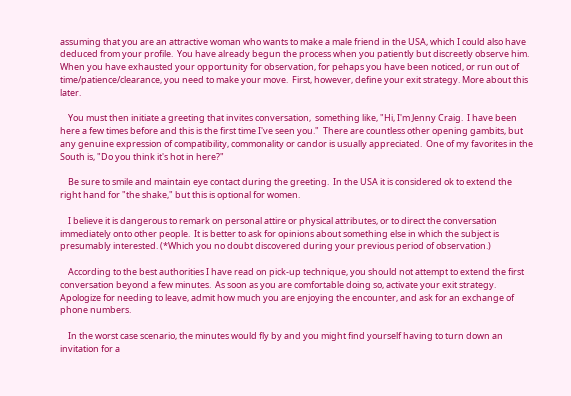assuming that you are an attractive woman who wants to make a male friend in the USA, which I could also have deduced from your profile.  You have already begun the process when you patiently but discreetly observe him.  When you have exhausted your opportunity for observation, for pehaps you have been noticed, or run out of time/patience/clearance, you need to make your move.  First, however, define your exit strategy. More about this later.

    You must then initiate a greeting that invites conversation,  something like, "Hi, I'm Jenny Craig.  I have been here a few times before and this is the first time I've seen you."  There are countless other opening gambits, but any genuine expression of compatibility, commonality or candor is usually appreciated.  One of my favorites in the South is, "Do you think it's hot in here?"

    Be sure to smile and maintain eye contact during the greeting.  In the USA it is considered ok to extend the right hand for "the shake," but this is optional for women.

    I believe it is dangerous to remark on personal attire or physical attributes, or to direct the conversation immediately onto other people.  It is better to ask for opinions about something else in which the subject is presumably interested. (*Which you no doubt discovered during your previous period of observation.)

    According to the best authorities I have read on pick-up technique, you should not attempt to extend the first conversation beyond a few minutes.  As soon as you are comfortable doing so, activate your exit strategy.  Apologize for needing to leave, admit how much you are enjoying the encounter, and ask for an exchange of phone numbers.

    In the worst case scenario, the minutes would fly by and you might find yourself having to turn down an invitation for a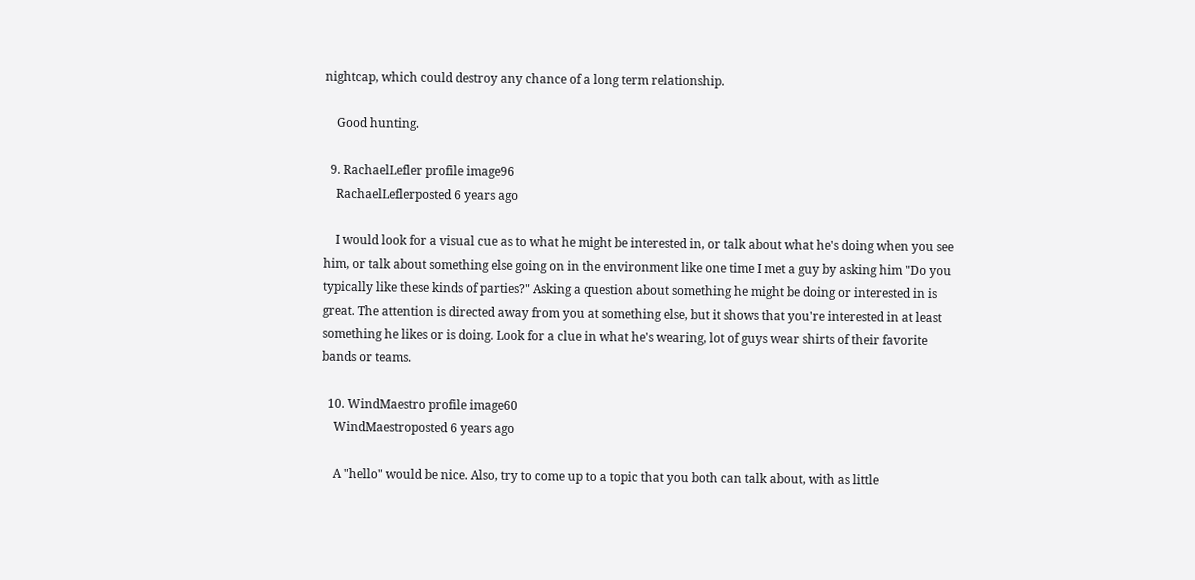nightcap, which could destroy any chance of a long term relationship.

    Good hunting.

  9. RachaelLefler profile image96
    RachaelLeflerposted 6 years ago

    I would look for a visual cue as to what he might be interested in, or talk about what he's doing when you see him, or talk about something else going on in the environment like one time I met a guy by asking him "Do you typically like these kinds of parties?" Asking a question about something he might be doing or interested in is great. The attention is directed away from you at something else, but it shows that you're interested in at least something he likes or is doing. Look for a clue in what he's wearing, lot of guys wear shirts of their favorite bands or teams.

  10. WindMaestro profile image60
    WindMaestroposted 6 years ago

    A "hello" would be nice. Also, try to come up to a topic that you both can talk about, with as little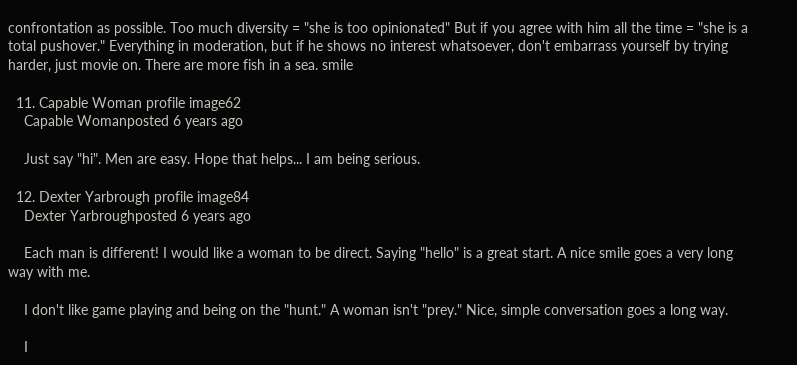confrontation as possible. Too much diversity = "she is too opinionated" But if you agree with him all the time = "she is a total pushover." Everything in moderation, but if he shows no interest whatsoever, don't embarrass yourself by trying harder, just movie on. There are more fish in a sea. smile

  11. Capable Woman profile image62
    Capable Womanposted 6 years ago

    Just say "hi". Men are easy. Hope that helps... I am being serious.

  12. Dexter Yarbrough profile image84
    Dexter Yarbroughposted 6 years ago

    Each man is different! I would like a woman to be direct. Saying "hello" is a great start. A nice smile goes a very long way with me.

    I don't like game playing and being on the "hunt." A woman isn't "prey." Nice, simple conversation goes a long way.

    I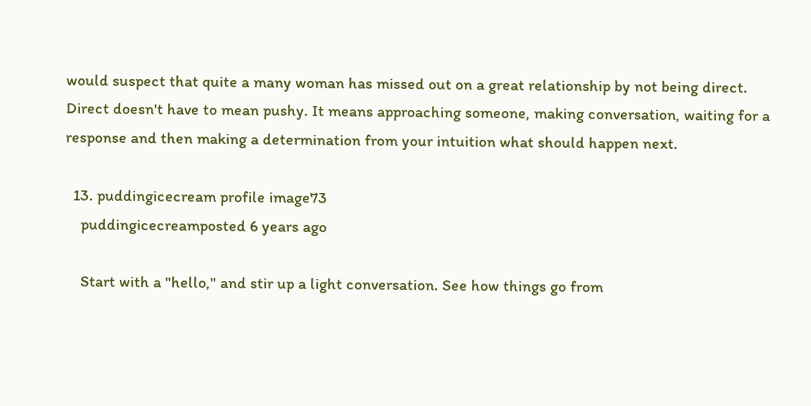would suspect that quite a many woman has missed out on a great relationship by not being direct. Direct doesn't have to mean pushy. It means approaching someone, making conversation, waiting for a response and then making a determination from your intuition what should happen next.

  13. puddingicecream profile image73
    puddingicecreamposted 6 years ago

    Start with a "hello," and stir up a light conversation. See how things go from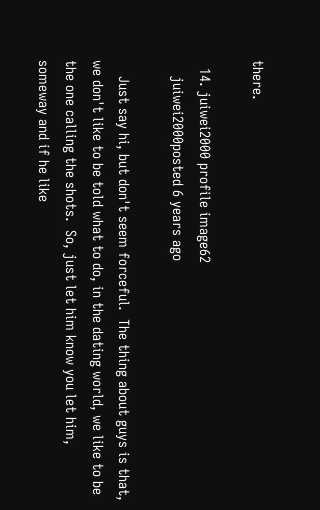there.

  14. juiwei2000 profile image62
    juiwei2000posted 6 years ago

    Just say hi, but don't seem forceful.  The thing about guys is that, we don't like to be told what to do, in the dating world, we like to be the one calling the shots.  So, just let him know you let him, someway and if he like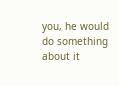you, he would do something about it